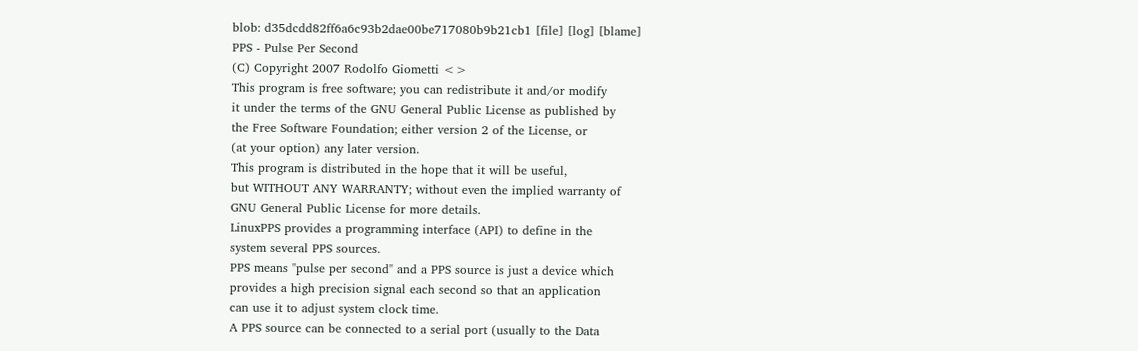blob: d35dcdd82ff6a6c93b2dae00be717080b9b21cb1 [file] [log] [blame]
PPS - Pulse Per Second
(C) Copyright 2007 Rodolfo Giometti <>
This program is free software; you can redistribute it and/or modify
it under the terms of the GNU General Public License as published by
the Free Software Foundation; either version 2 of the License, or
(at your option) any later version.
This program is distributed in the hope that it will be useful,
but WITHOUT ANY WARRANTY; without even the implied warranty of
GNU General Public License for more details.
LinuxPPS provides a programming interface (API) to define in the
system several PPS sources.
PPS means "pulse per second" and a PPS source is just a device which
provides a high precision signal each second so that an application
can use it to adjust system clock time.
A PPS source can be connected to a serial port (usually to the Data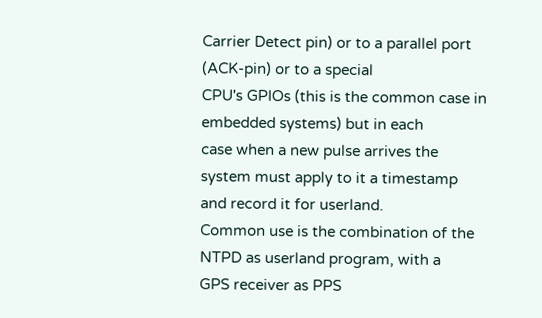Carrier Detect pin) or to a parallel port (ACK-pin) or to a special
CPU's GPIOs (this is the common case in embedded systems) but in each
case when a new pulse arrives the system must apply to it a timestamp
and record it for userland.
Common use is the combination of the NTPD as userland program, with a
GPS receiver as PPS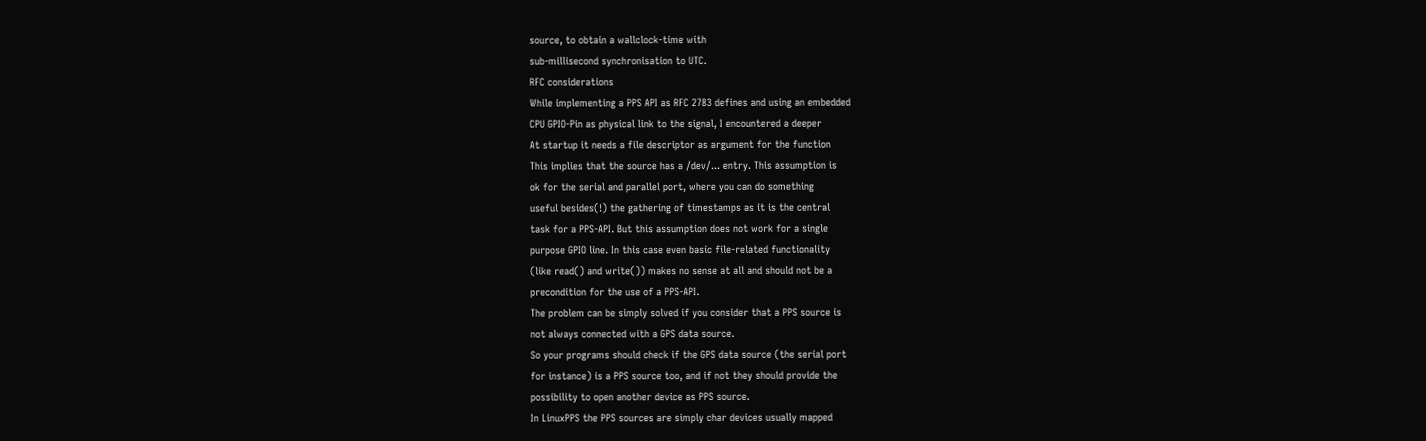source, to obtain a wallclock-time with
sub-millisecond synchronisation to UTC.
RFC considerations
While implementing a PPS API as RFC 2783 defines and using an embedded
CPU GPIO-Pin as physical link to the signal, I encountered a deeper
At startup it needs a file descriptor as argument for the function
This implies that the source has a /dev/... entry. This assumption is
ok for the serial and parallel port, where you can do something
useful besides(!) the gathering of timestamps as it is the central
task for a PPS-API. But this assumption does not work for a single
purpose GPIO line. In this case even basic file-related functionality
(like read() and write()) makes no sense at all and should not be a
precondition for the use of a PPS-API.
The problem can be simply solved if you consider that a PPS source is
not always connected with a GPS data source.
So your programs should check if the GPS data source (the serial port
for instance) is a PPS source too, and if not they should provide the
possibility to open another device as PPS source.
In LinuxPPS the PPS sources are simply char devices usually mapped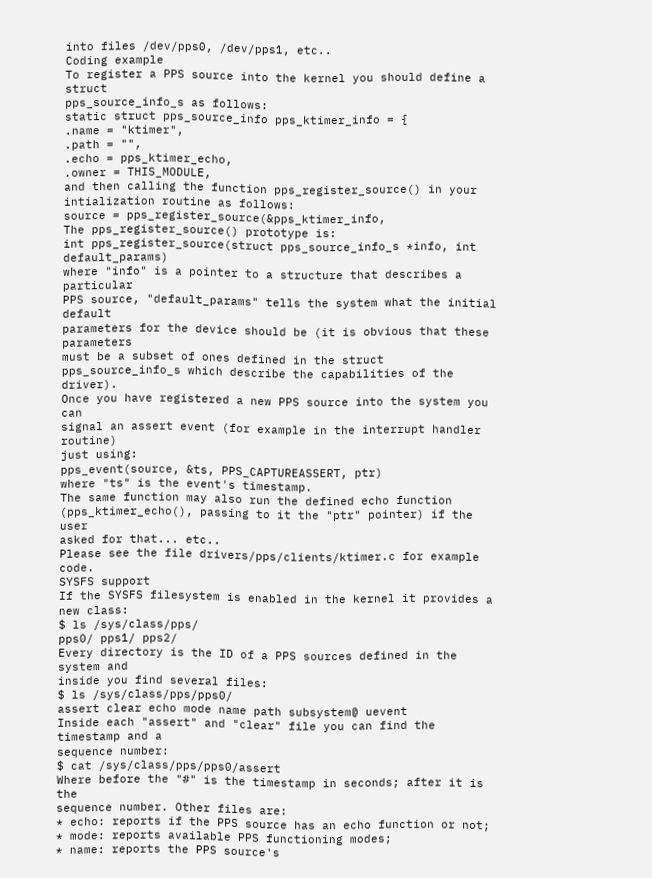into files /dev/pps0, /dev/pps1, etc..
Coding example
To register a PPS source into the kernel you should define a struct
pps_source_info_s as follows:
static struct pps_source_info pps_ktimer_info = {
.name = "ktimer",
.path = "",
.echo = pps_ktimer_echo,
.owner = THIS_MODULE,
and then calling the function pps_register_source() in your
intialization routine as follows:
source = pps_register_source(&pps_ktimer_info,
The pps_register_source() prototype is:
int pps_register_source(struct pps_source_info_s *info, int default_params)
where "info" is a pointer to a structure that describes a particular
PPS source, "default_params" tells the system what the initial default
parameters for the device should be (it is obvious that these parameters
must be a subset of ones defined in the struct
pps_source_info_s which describe the capabilities of the driver).
Once you have registered a new PPS source into the system you can
signal an assert event (for example in the interrupt handler routine)
just using:
pps_event(source, &ts, PPS_CAPTUREASSERT, ptr)
where "ts" is the event's timestamp.
The same function may also run the defined echo function
(pps_ktimer_echo(), passing to it the "ptr" pointer) if the user
asked for that... etc..
Please see the file drivers/pps/clients/ktimer.c for example code.
SYSFS support
If the SYSFS filesystem is enabled in the kernel it provides a new class:
$ ls /sys/class/pps/
pps0/ pps1/ pps2/
Every directory is the ID of a PPS sources defined in the system and
inside you find several files:
$ ls /sys/class/pps/pps0/
assert clear echo mode name path subsystem@ uevent
Inside each "assert" and "clear" file you can find the timestamp and a
sequence number:
$ cat /sys/class/pps/pps0/assert
Where before the "#" is the timestamp in seconds; after it is the
sequence number. Other files are:
* echo: reports if the PPS source has an echo function or not;
* mode: reports available PPS functioning modes;
* name: reports the PPS source's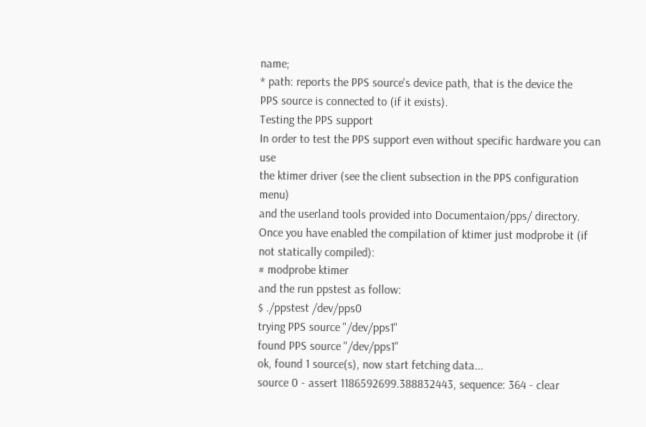name;
* path: reports the PPS source's device path, that is the device the
PPS source is connected to (if it exists).
Testing the PPS support
In order to test the PPS support even without specific hardware you can use
the ktimer driver (see the client subsection in the PPS configuration menu)
and the userland tools provided into Documentaion/pps/ directory.
Once you have enabled the compilation of ktimer just modprobe it (if
not statically compiled):
# modprobe ktimer
and the run ppstest as follow:
$ ./ppstest /dev/pps0
trying PPS source "/dev/pps1"
found PPS source "/dev/pps1"
ok, found 1 source(s), now start fetching data...
source 0 - assert 1186592699.388832443, sequence: 364 - clear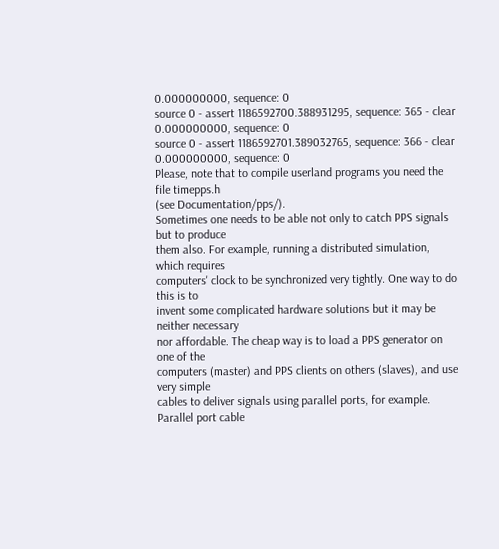0.000000000, sequence: 0
source 0 - assert 1186592700.388931295, sequence: 365 - clear 0.000000000, sequence: 0
source 0 - assert 1186592701.389032765, sequence: 366 - clear 0.000000000, sequence: 0
Please, note that to compile userland programs you need the file timepps.h
(see Documentation/pps/).
Sometimes one needs to be able not only to catch PPS signals but to produce
them also. For example, running a distributed simulation, which requires
computers' clock to be synchronized very tightly. One way to do this is to
invent some complicated hardware solutions but it may be neither necessary
nor affordable. The cheap way is to load a PPS generator on one of the
computers (master) and PPS clients on others (slaves), and use very simple
cables to deliver signals using parallel ports, for example.
Parallel port cable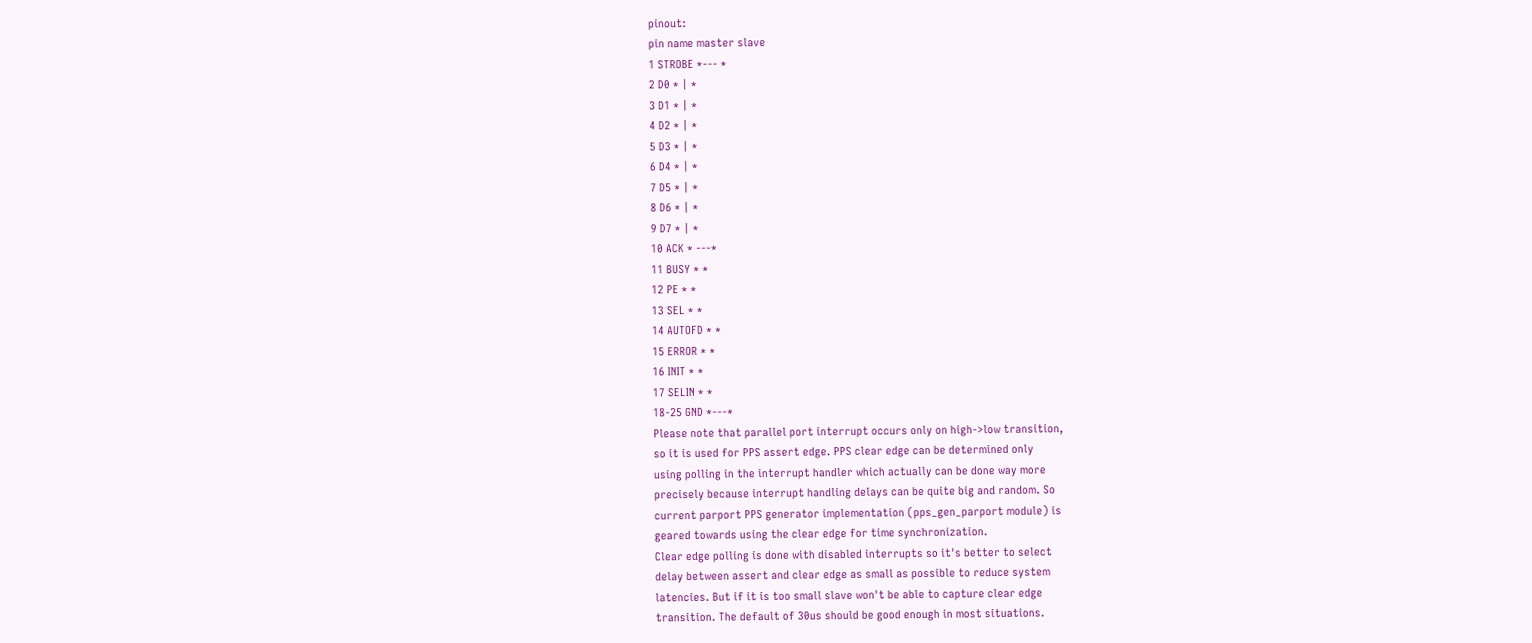pinout:
pin name master slave
1 STROBE *--- *
2 D0 * | *
3 D1 * | *
4 D2 * | *
5 D3 * | *
6 D4 * | *
7 D5 * | *
8 D6 * | *
9 D7 * | *
10 ACK * ---*
11 BUSY * *
12 PE * *
13 SEL * *
14 AUTOFD * *
15 ERROR * *
16 INIT * *
17 SELIN * *
18-25 GND *---*
Please note that parallel port interrupt occurs only on high->low transition,
so it is used for PPS assert edge. PPS clear edge can be determined only
using polling in the interrupt handler which actually can be done way more
precisely because interrupt handling delays can be quite big and random. So
current parport PPS generator implementation (pps_gen_parport module) is
geared towards using the clear edge for time synchronization.
Clear edge polling is done with disabled interrupts so it's better to select
delay between assert and clear edge as small as possible to reduce system
latencies. But if it is too small slave won't be able to capture clear edge
transition. The default of 30us should be good enough in most situations.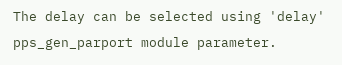The delay can be selected using 'delay' pps_gen_parport module parameter.